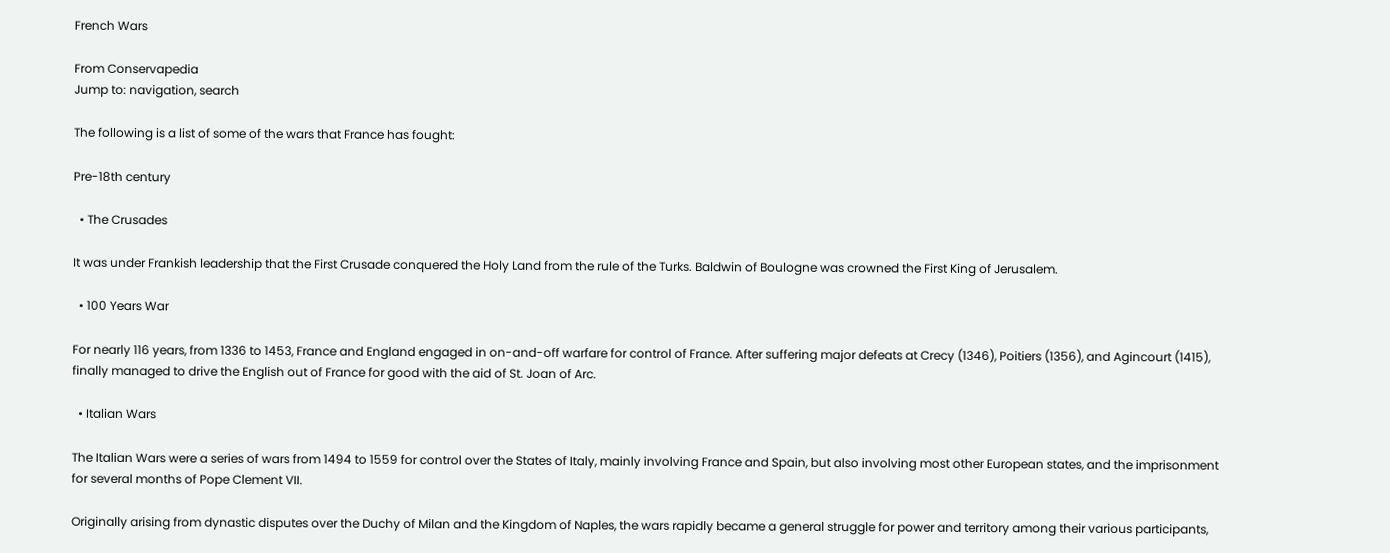French Wars

From Conservapedia
Jump to: navigation, search

The following is a list of some of the wars that France has fought:

Pre-18th century

  • The Crusades

It was under Frankish leadership that the First Crusade conquered the Holy Land from the rule of the Turks. Baldwin of Boulogne was crowned the First King of Jerusalem.

  • 100 Years War

For nearly 116 years, from 1336 to 1453, France and England engaged in on-and-off warfare for control of France. After suffering major defeats at Crecy (1346), Poitiers (1356), and Agincourt (1415), finally managed to drive the English out of France for good with the aid of St. Joan of Arc.

  • Italian Wars

The Italian Wars were a series of wars from 1494 to 1559 for control over the States of Italy, mainly involving France and Spain, but also involving most other European states, and the imprisonment for several months of Pope Clement VII.

Originally arising from dynastic disputes over the Duchy of Milan and the Kingdom of Naples, the wars rapidly became a general struggle for power and territory among their various participants,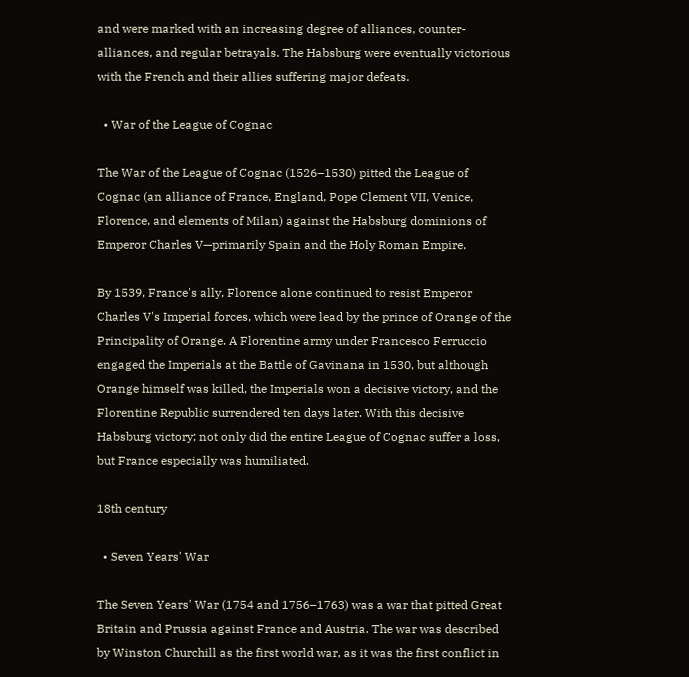and were marked with an increasing degree of alliances, counter-alliances, and regular betrayals. The Habsburg were eventually victorious with the French and their allies suffering major defeats.

  • War of the League of Cognac

The War of the League of Cognac (1526–1530) pitted the League of Cognac (an alliance of France, England, Pope Clement VII, Venice, Florence, and elements of Milan) against the Habsburg dominions of Emperor Charles V—primarily Spain and the Holy Roman Empire.

By 1539, France's ally, Florence alone continued to resist Emperor Charles V's Imperial forces, which were lead by the prince of Orange of the Principality of Orange. A Florentine army under Francesco Ferruccio engaged the Imperials at the Battle of Gavinana in 1530, but although Orange himself was killed, the Imperials won a decisive victory, and the Florentine Republic surrendered ten days later. With this decisive Habsburg victory; not only did the entire League of Cognac suffer a loss, but France especially was humiliated.

18th century

  • Seven Years' War

The Seven Years' War (1754 and 1756–1763) was a war that pitted Great Britain and Prussia against France and Austria. The war was described by Winston Churchill as the first world war, as it was the first conflict in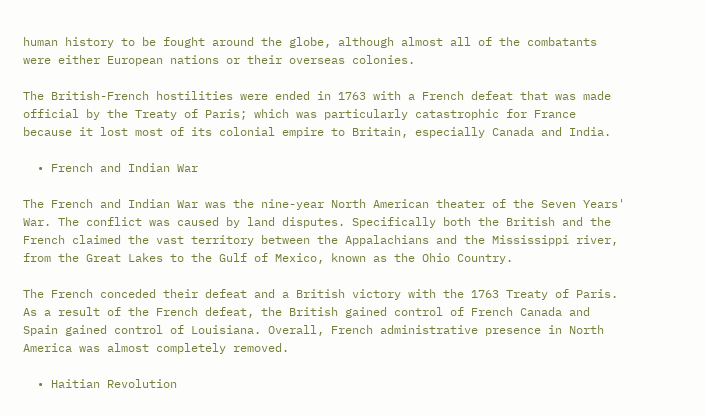human history to be fought around the globe, although almost all of the combatants were either European nations or their overseas colonies.

The British-French hostilities were ended in 1763 with a French defeat that was made official by the Treaty of Paris; which was particularly catastrophic for France because it lost most of its colonial empire to Britain, especially Canada and India.

  • French and Indian War

The French and Indian War was the nine-year North American theater of the Seven Years' War. The conflict was caused by land disputes. Specifically both the British and the French claimed the vast territory between the Appalachians and the Mississippi river, from the Great Lakes to the Gulf of Mexico, known as the Ohio Country.

The French conceded their defeat and a British victory with the 1763 Treaty of Paris. As a result of the French defeat, the British gained control of French Canada and Spain gained control of Louisiana. Overall, French administrative presence in North America was almost completely removed.

  • Haitian Revolution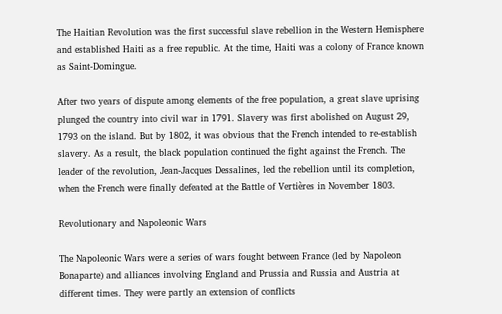The Haitian Revolution was the first successful slave rebellion in the Western Hemisphere and established Haiti as a free republic. At the time, Haiti was a colony of France known as Saint-Domingue.

After two years of dispute among elements of the free population, a great slave uprising plunged the country into civil war in 1791. Slavery was first abolished on August 29, 1793 on the island. But by 1802, it was obvious that the French intended to re-establish slavery. As a result, the black population continued the fight against the French. The leader of the revolution, Jean-Jacques Dessalines, led the rebellion until its completion, when the French were finally defeated at the Battle of Vertières in November 1803.

Revolutionary and Napoleonic Wars

The Napoleonic Wars were a series of wars fought between France (led by Napoleon Bonaparte) and alliances involving England and Prussia and Russia and Austria at different times. They were partly an extension of conflicts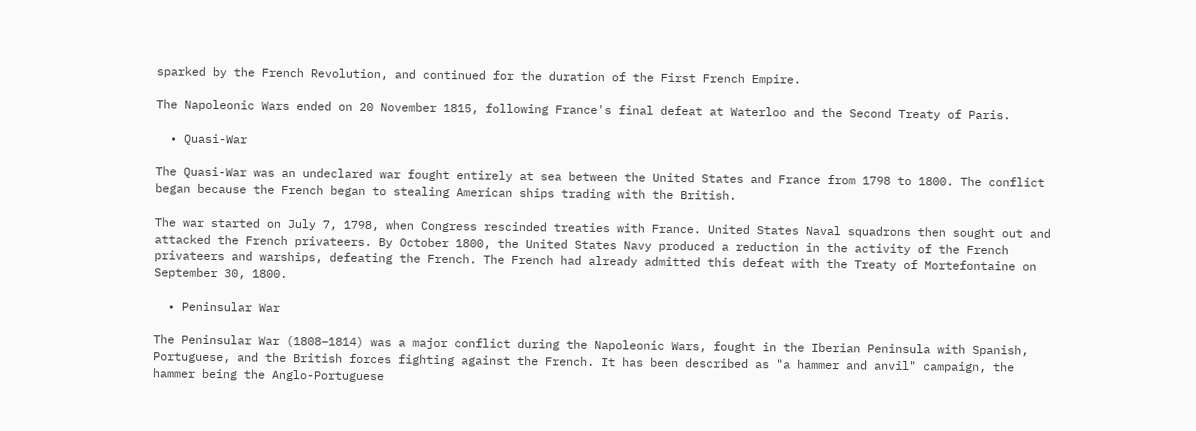sparked by the French Revolution, and continued for the duration of the First French Empire.

The Napoleonic Wars ended on 20 November 1815, following France's final defeat at Waterloo and the Second Treaty of Paris.

  • Quasi-War

The Quasi-War was an undeclared war fought entirely at sea between the United States and France from 1798 to 1800. The conflict began because the French began to stealing American ships trading with the British.

The war started on July 7, 1798, when Congress rescinded treaties with France. United States Naval squadrons then sought out and attacked the French privateers. By October 1800, the United States Navy produced a reduction in the activity of the French privateers and warships, defeating the French. The French had already admitted this defeat with the Treaty of Mortefontaine on September 30, 1800.

  • Peninsular War

The Peninsular War (1808–1814) was a major conflict during the Napoleonic Wars, fought in the Iberian Peninsula with Spanish, Portuguese, and the British forces fighting against the French. It has been described as "a hammer and anvil" campaign, the hammer being the Anglo-Portuguese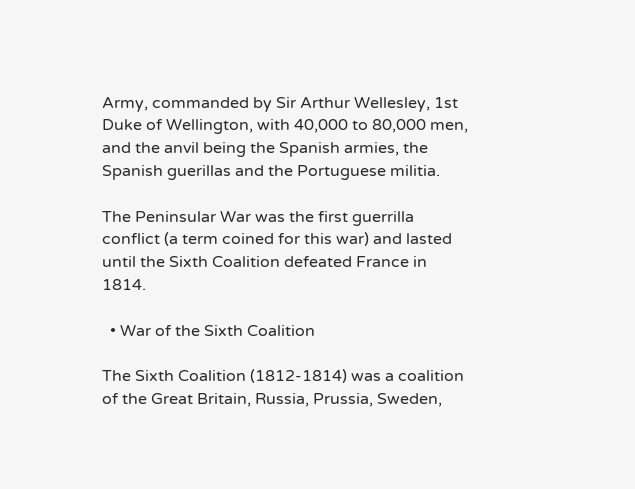Army, commanded by Sir Arthur Wellesley, 1st Duke of Wellington, with 40,000 to 80,000 men, and the anvil being the Spanish armies, the Spanish guerillas and the Portuguese militia.

The Peninsular War was the first guerrilla conflict (a term coined for this war) and lasted until the Sixth Coalition defeated France in 1814.

  • War of the Sixth Coalition

The Sixth Coalition (1812-1814) was a coalition of the Great Britain, Russia, Prussia, Sweden,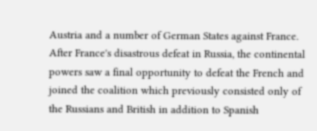Austria and a number of German States against France. After France's disastrous defeat in Russia, the continental powers saw a final opportunity to defeat the French and joined the coalition which previously consisted only of the Russians and British in addition to Spanish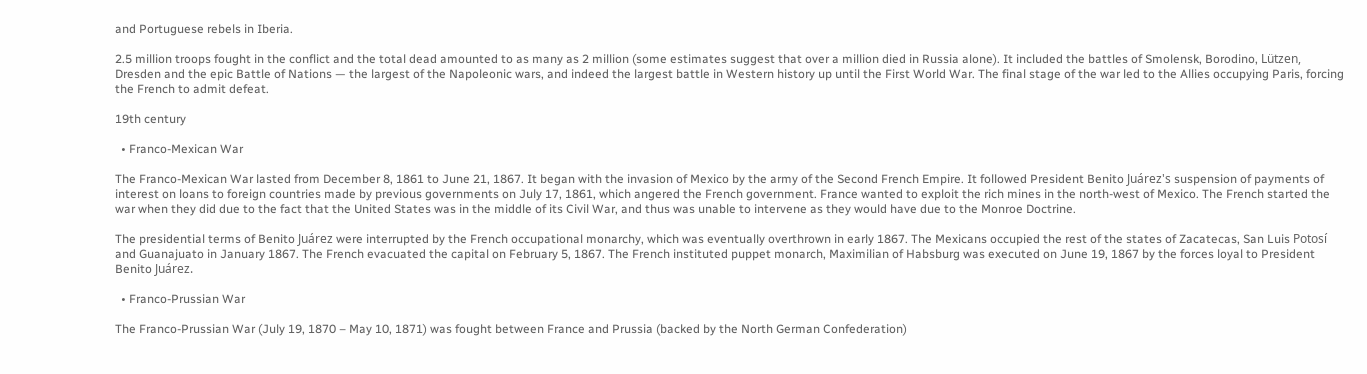and Portuguese rebels in Iberia.

2.5 million troops fought in the conflict and the total dead amounted to as many as 2 million (some estimates suggest that over a million died in Russia alone). It included the battles of Smolensk, Borodino, Lützen, Dresden and the epic Battle of Nations — the largest of the Napoleonic wars, and indeed the largest battle in Western history up until the First World War. The final stage of the war led to the Allies occupying Paris, forcing the French to admit defeat.

19th century

  • Franco-Mexican War

The Franco-Mexican War lasted from December 8, 1861 to June 21, 1867. It began with the invasion of Mexico by the army of the Second French Empire. It followed President Benito Juárez's suspension of payments of interest on loans to foreign countries made by previous governments on July 17, 1861, which angered the French government. France wanted to exploit the rich mines in the north-west of Mexico. The French started the war when they did due to the fact that the United States was in the middle of its Civil War, and thus was unable to intervene as they would have due to the Monroe Doctrine.

The presidential terms of Benito Juárez were interrupted by the French occupational monarchy, which was eventually overthrown in early 1867. The Mexicans occupied the rest of the states of Zacatecas, San Luis Potosí and Guanajuato in January 1867. The French evacuated the capital on February 5, 1867. The French instituted puppet monarch, Maximilian of Habsburg was executed on June 19, 1867 by the forces loyal to President Benito Juárez.

  • Franco-Prussian War

The Franco-Prussian War (July 19, 1870 – May 10, 1871) was fought between France and Prussia (backed by the North German Confederation)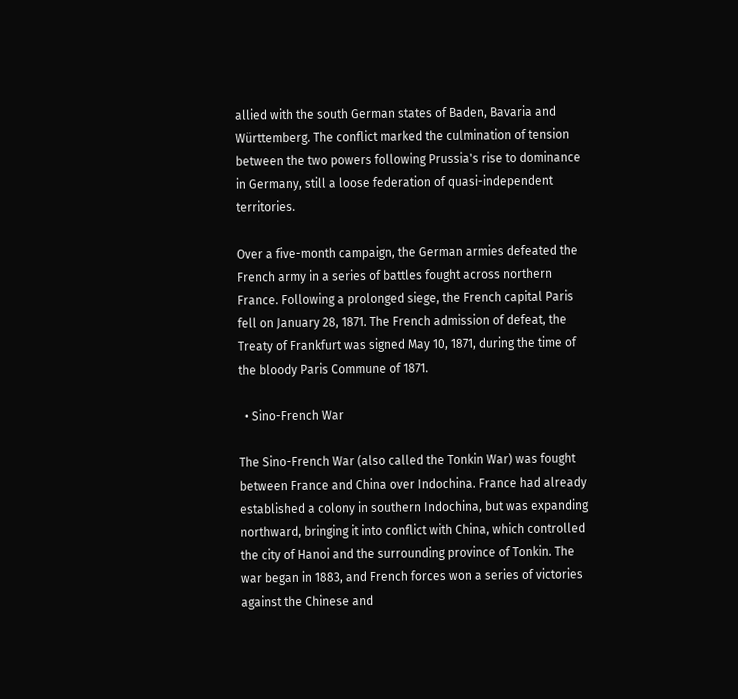allied with the south German states of Baden, Bavaria and Württemberg. The conflict marked the culmination of tension between the two powers following Prussia's rise to dominance in Germany, still a loose federation of quasi-independent territories.

Over a five-month campaign, the German armies defeated the French army in a series of battles fought across northern France. Following a prolonged siege, the French capital Paris fell on January 28, 1871. The French admission of defeat, the Treaty of Frankfurt was signed May 10, 1871, during the time of the bloody Paris Commune of 1871.

  • Sino-French War

The Sino-French War (also called the Tonkin War) was fought between France and China over Indochina. France had already established a colony in southern Indochina, but was expanding northward, bringing it into conflict with China, which controlled the city of Hanoi and the surrounding province of Tonkin. The war began in 1883, and French forces won a series of victories against the Chinese and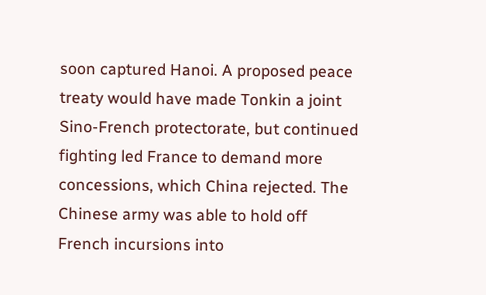soon captured Hanoi. A proposed peace treaty would have made Tonkin a joint Sino-French protectorate, but continued fighting led France to demand more concessions, which China rejected. The Chinese army was able to hold off French incursions into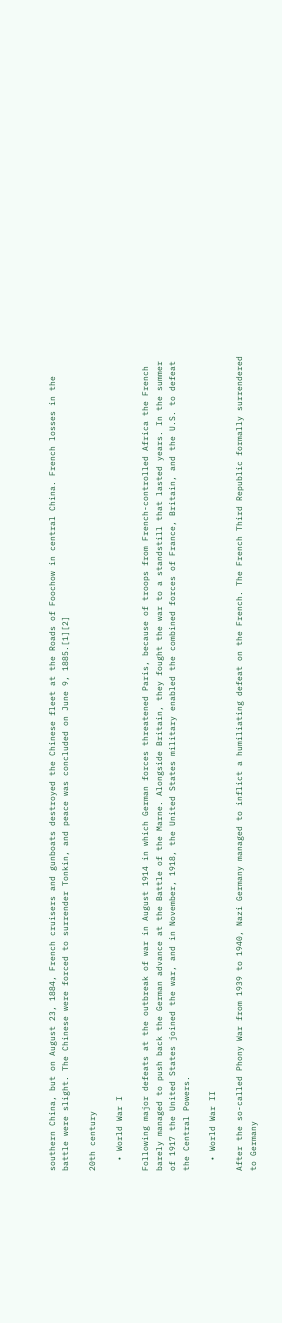southern China, but on August 23, 1884, French cruisers and gunboats destroyed the Chinese fleet at the Roads of Foochow in central China. French losses in the battle were slight. The Chinese were forced to surrender Tonkin, and peace was concluded on June 9, 1885.[1][2]

20th century

  • World War I

Following major defeats at the outbreak of war in August 1914 in which German forces threatened Paris, because of troops from French-controlled Africa the French barely managed to push back the German advance at the Battle of the Marne. Alongside Britain, they fought the war to a standstill that lasted years. In the summer of 1917 the United States joined the war, and in November, 1918, the United States military enabled the combined forces of France, Britain, and the U.S. to defeat the Central Powers.

  • World War II

After the so-called Phony War from 1939 to 1940, Nazi Germany managed to inflict a humiliating defeat on the French. The French Third Republic formally surrendered to Germany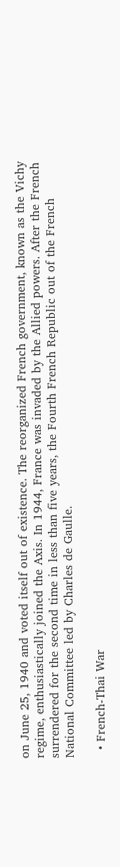on June 25, 1940 and voted itself out of existence. The reorganized French government, known as the Vichy regime, enthusiastically joined the Axis. In 1944, France was invaded by the Allied powers. After the French surrendered for the second time in less than five years, the Fourth French Republic out of the French National Committee led by Charles de Gaulle.

  • French-Thai War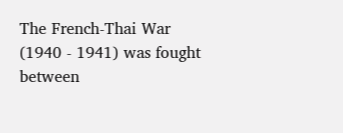The French-Thai War (1940 - 1941) was fought between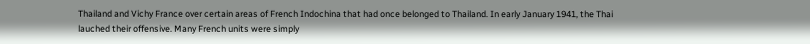Thailand and Vichy France over certain areas of French Indochina that had once belonged to Thailand. In early January 1941, the Thai lauched their offensive. Many French units were simply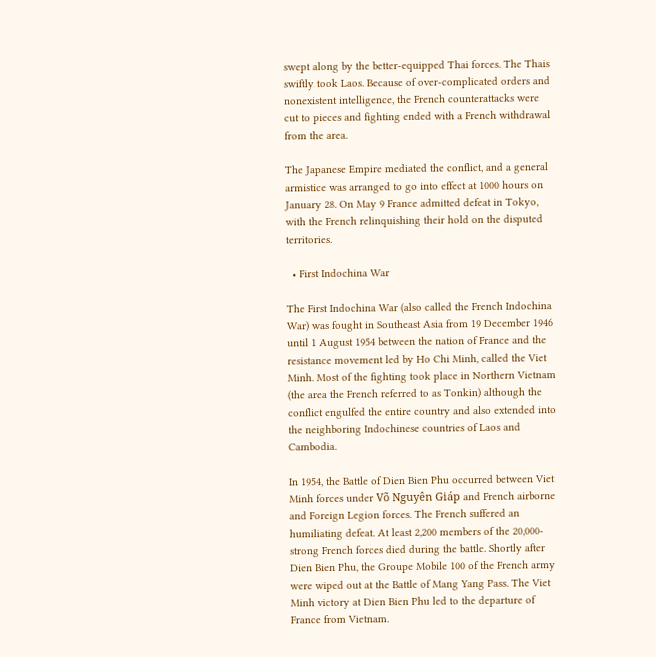swept along by the better-equipped Thai forces. The Thais swiftly took Laos. Because of over-complicated orders and nonexistent intelligence, the French counterattacks were cut to pieces and fighting ended with a French withdrawal from the area.

The Japanese Empire mediated the conflict, and a general armistice was arranged to go into effect at 1000 hours on January 28. On May 9 France admitted defeat in Tokyo, with the French relinquishing their hold on the disputed territories.

  • First Indochina War

The First Indochina War (also called the French Indochina War) was fought in Southeast Asia from 19 December 1946 until 1 August 1954 between the nation of France and the resistance movement led by Ho Chi Minh, called the Viet Minh. Most of the fighting took place in Northern Vietnam (the area the French referred to as Tonkin) although the conflict engulfed the entire country and also extended into the neighboring Indochinese countries of Laos and Cambodia.

In 1954, the Battle of Dien Bien Phu occurred between Viet Minh forces under Võ Nguyên Giáp and French airborne and Foreign Legion forces. The French suffered an humiliating defeat. At least 2,200 members of the 20,000-strong French forces died during the battle. Shortly after Dien Bien Phu, the Groupe Mobile 100 of the French army were wiped out at the Battle of Mang Yang Pass. The Viet Minh victory at Dien Bien Phu led to the departure of France from Vietnam.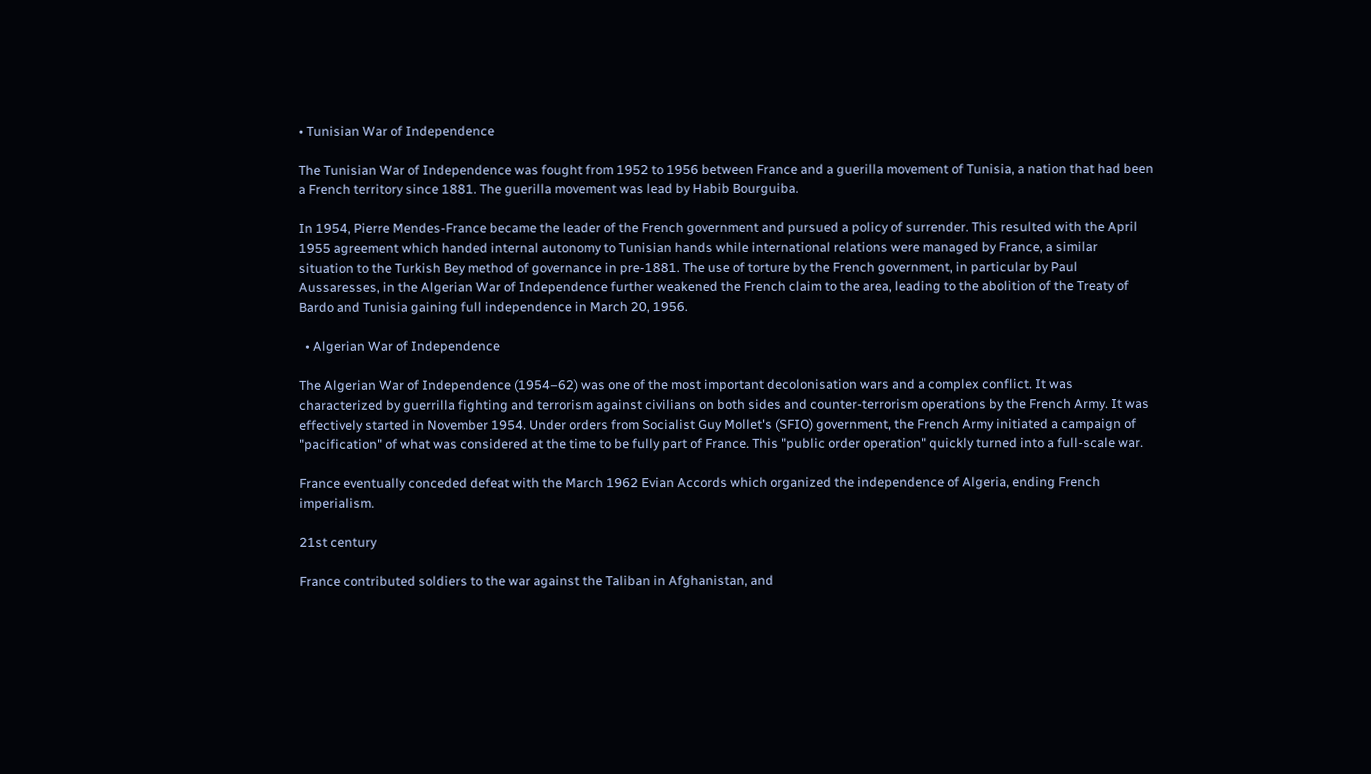• Tunisian War of Independence

The Tunisian War of Independence was fought from 1952 to 1956 between France and a guerilla movement of Tunisia, a nation that had been a French territory since 1881. The guerilla movement was lead by Habib Bourguiba.

In 1954, Pierre Mendes-France became the leader of the French government and pursued a policy of surrender. This resulted with the April 1955 agreement which handed internal autonomy to Tunisian hands while international relations were managed by France, a similar situation to the Turkish Bey method of governance in pre-1881. The use of torture by the French government, in particular by Paul Aussaresses, in the Algerian War of Independence further weakened the French claim to the area, leading to the abolition of the Treaty of Bardo and Tunisia gaining full independence in March 20, 1956.

  • Algerian War of Independence

The Algerian War of Independence (1954–62) was one of the most important decolonisation wars and a complex conflict. It was characterized by guerrilla fighting and terrorism against civilians on both sides and counter-terrorism operations by the French Army. It was effectively started in November 1954. Under orders from Socialist Guy Mollet's (SFIO) government, the French Army initiated a campaign of "pacification" of what was considered at the time to be fully part of France. This "public order operation" quickly turned into a full-scale war.

France eventually conceded defeat with the March 1962 Evian Accords which organized the independence of Algeria, ending French imperialism.

21st century

France contributed soldiers to the war against the Taliban in Afghanistan, and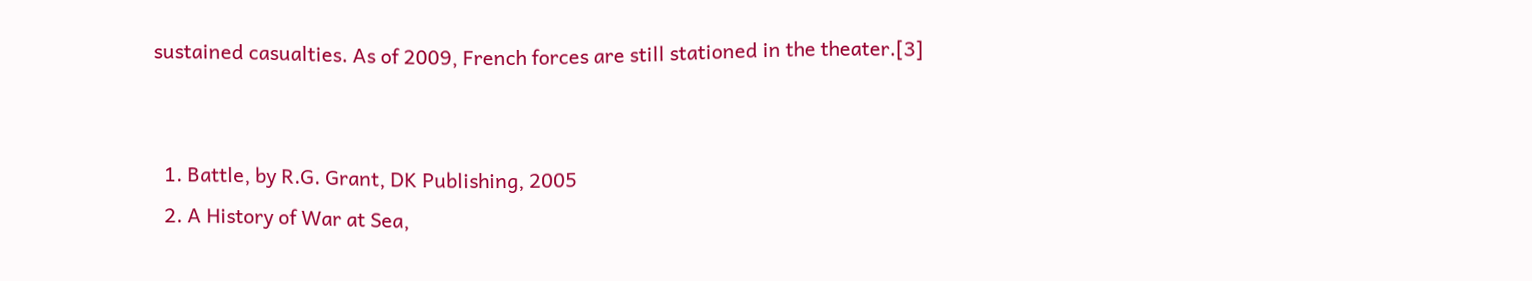sustained casualties. As of 2009, French forces are still stationed in the theater.[3]


  1. Battle, by R.G. Grant, DK Publishing, 2005
  2. A History of War at Sea,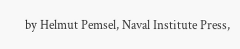by Helmut Pemsel, Naval Institute Press,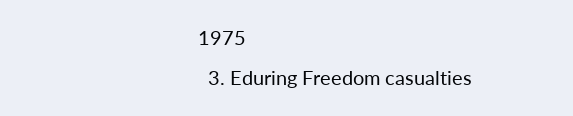1975
  3. Eduring Freedom casualties